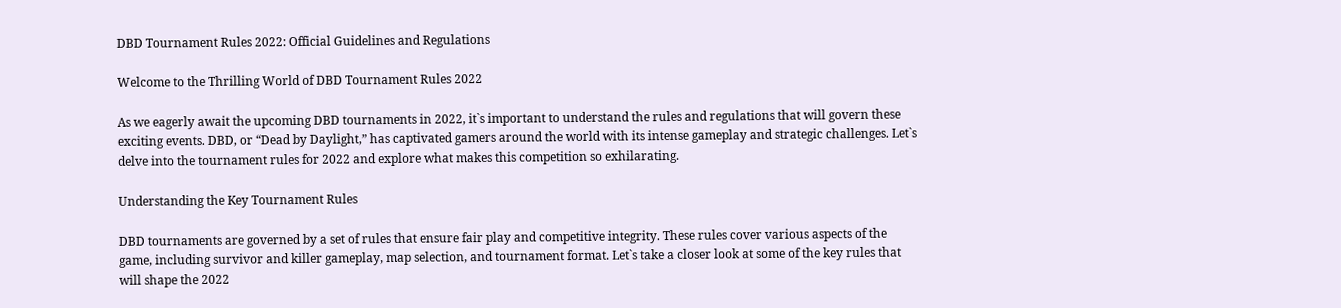DBD Tournament Rules 2022: Official Guidelines and Regulations

Welcome to the Thrilling World of DBD Tournament Rules 2022

As we eagerly await the upcoming DBD tournaments in 2022, it`s important to understand the rules and regulations that will govern these exciting events. DBD, or “Dead by Daylight,” has captivated gamers around the world with its intense gameplay and strategic challenges. Let`s delve into the tournament rules for 2022 and explore what makes this competition so exhilarating.

Understanding the Key Tournament Rules

DBD tournaments are governed by a set of rules that ensure fair play and competitive integrity. These rules cover various aspects of the game, including survivor and killer gameplay, map selection, and tournament format. Let`s take a closer look at some of the key rules that will shape the 2022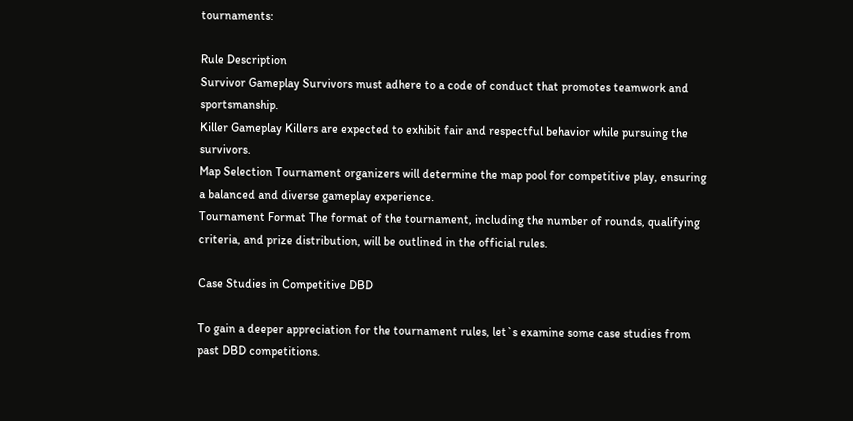tournaments:

Rule Description
Survivor Gameplay Survivors must adhere to a code of conduct that promotes teamwork and sportsmanship.
Killer Gameplay Killers are expected to exhibit fair and respectful behavior while pursuing the survivors.
Map Selection Tournament organizers will determine the map pool for competitive play, ensuring a balanced and diverse gameplay experience.
Tournament Format The format of the tournament, including the number of rounds, qualifying criteria, and prize distribution, will be outlined in the official rules.

Case Studies in Competitive DBD

To gain a deeper appreciation for the tournament rules, let`s examine some case studies from past DBD competitions.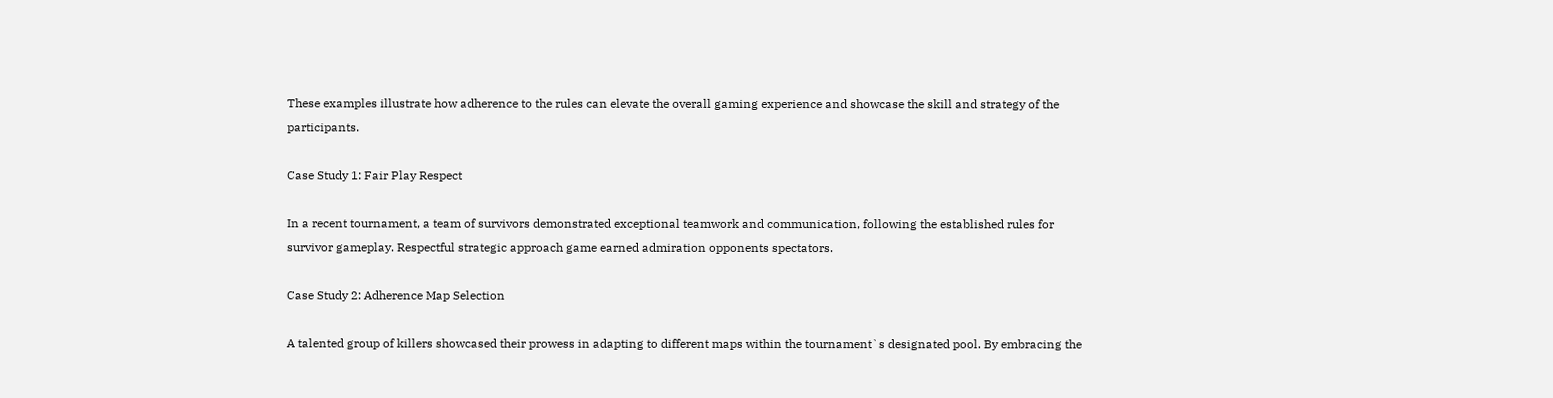These examples illustrate how adherence to the rules can elevate the overall gaming experience and showcase the skill and strategy of the participants.

Case Study 1: Fair Play Respect

In a recent tournament, a team of survivors demonstrated exceptional teamwork and communication, following the established rules for survivor gameplay. Respectful strategic approach game earned admiration opponents spectators.

Case Study 2: Adherence Map Selection

A talented group of killers showcased their prowess in adapting to different maps within the tournament`s designated pool. By embracing the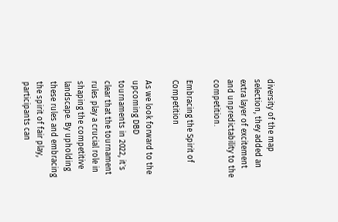diversity of the map selection, they added an extra layer of excitement and unpredictability to the competition.

Embracing the Spirit of Competition

As we look forward to the upcoming DBD tournaments in 2022, it`s clear that the tournament rules play a crucial role in shaping the competitive landscape. By upholding these rules and embracing the spirit of fair play, participants can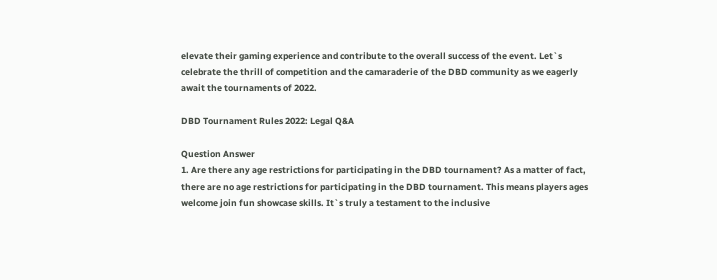elevate their gaming experience and contribute to the overall success of the event. Let`s celebrate the thrill of competition and the camaraderie of the DBD community as we eagerly await the tournaments of 2022.

DBD Tournament Rules 2022: Legal Q&A

Question Answer
1. Are there any age restrictions for participating in the DBD tournament? As a matter of fact, there are no age restrictions for participating in the DBD tournament. This means players ages welcome join fun showcase skills. It`s truly a testament to the inclusive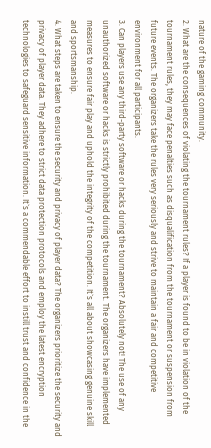nature of the gaming community.
2. What are the consequences of violating the tournament rules? If a player is found to be in violation of the tournament rules, they may face penalties such as disqualification from the tournament or suspension from future events. The organizers take the rules very seriously and strive to maintain a fair and competitive environment for all participants.
3. Can players use any third-party software or hacks during the tournament? Absolutely not! The use of any unauthorized software or hacks is strictly prohibited during the tournament. The organizers have implemented measures to ensure fair play and uphold the integrity of the competition. It`s all about showcasing genuine skill and sportsmanship.
4. What steps are taken to ensure the security and privacy of player data? The organizers prioritize the security and privacy of player data. They adhere to strict data protection protocols and employ the latest encryption technologies to safeguard sensitive information. It`s a commendable effort to instill trust and confidence in the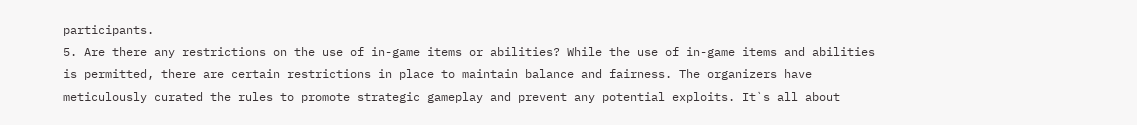participants.
5. Are there any restrictions on the use of in-game items or abilities? While the use of in-game items and abilities is permitted, there are certain restrictions in place to maintain balance and fairness. The organizers have meticulously curated the rules to promote strategic gameplay and prevent any potential exploits. It`s all about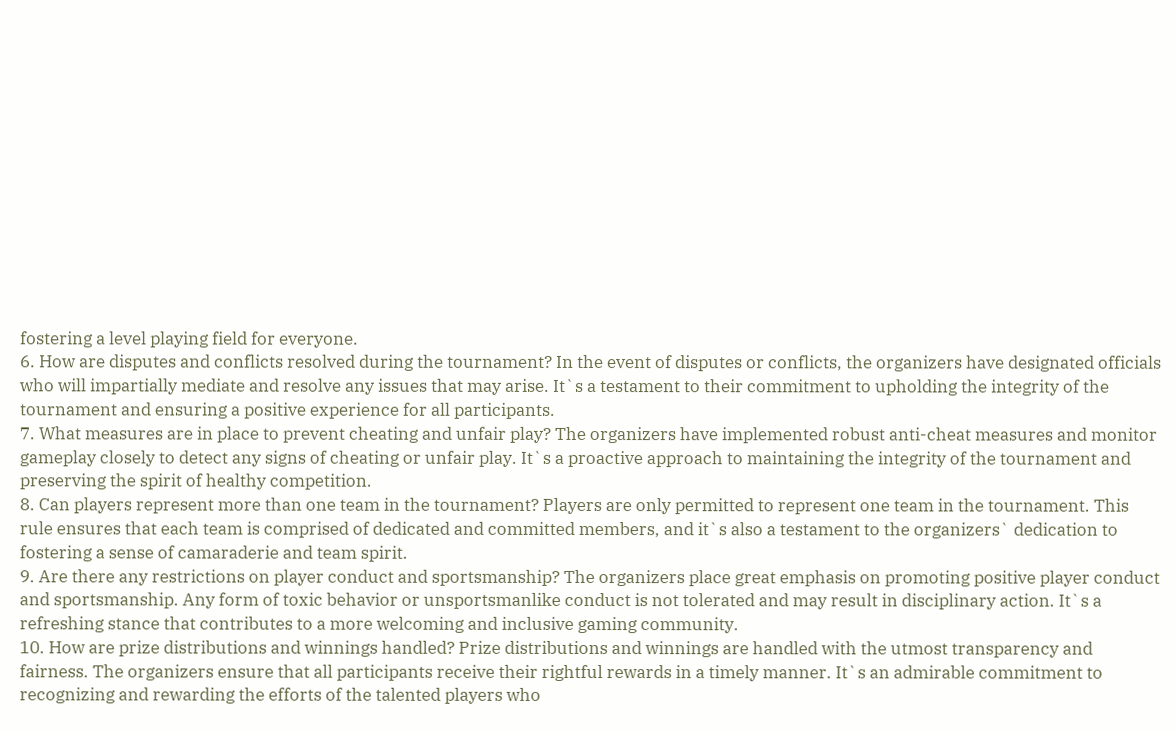fostering a level playing field for everyone.
6. How are disputes and conflicts resolved during the tournament? In the event of disputes or conflicts, the organizers have designated officials who will impartially mediate and resolve any issues that may arise. It`s a testament to their commitment to upholding the integrity of the tournament and ensuring a positive experience for all participants.
7. What measures are in place to prevent cheating and unfair play? The organizers have implemented robust anti-cheat measures and monitor gameplay closely to detect any signs of cheating or unfair play. It`s a proactive approach to maintaining the integrity of the tournament and preserving the spirit of healthy competition.
8. Can players represent more than one team in the tournament? Players are only permitted to represent one team in the tournament. This rule ensures that each team is comprised of dedicated and committed members, and it`s also a testament to the organizers` dedication to fostering a sense of camaraderie and team spirit.
9. Are there any restrictions on player conduct and sportsmanship? The organizers place great emphasis on promoting positive player conduct and sportsmanship. Any form of toxic behavior or unsportsmanlike conduct is not tolerated and may result in disciplinary action. It`s a refreshing stance that contributes to a more welcoming and inclusive gaming community.
10. How are prize distributions and winnings handled? Prize distributions and winnings are handled with the utmost transparency and fairness. The organizers ensure that all participants receive their rightful rewards in a timely manner. It`s an admirable commitment to recognizing and rewarding the efforts of the talented players who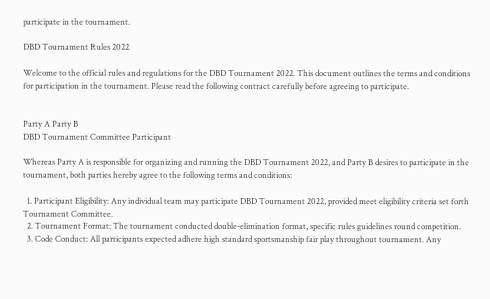participate in the tournament.

DBD Tournament Rules 2022

Welcome to the official rules and regulations for the DBD Tournament 2022. This document outlines the terms and conditions for participation in the tournament. Please read the following contract carefully before agreeing to participate.


Party A Party B
DBD Tournament Committee Participant

Whereas Party A is responsible for organizing and running the DBD Tournament 2022, and Party B desires to participate in the tournament, both parties hereby agree to the following terms and conditions:

  1. Participant Eligibility: Any individual team may participate DBD Tournament 2022, provided meet eligibility criteria set forth Tournament Committee.
  2. Tournament Format: The tournament conducted double-elimination format, specific rules guidelines round competition.
  3. Code Conduct: All participants expected adhere high standard sportsmanship fair play throughout tournament. Any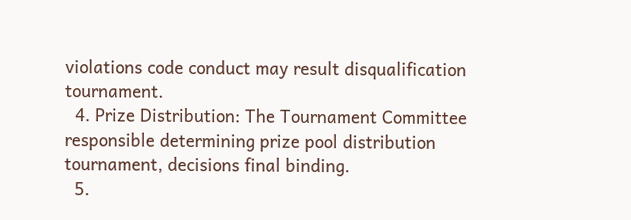violations code conduct may result disqualification tournament.
  4. Prize Distribution: The Tournament Committee responsible determining prize pool distribution tournament, decisions final binding.
  5.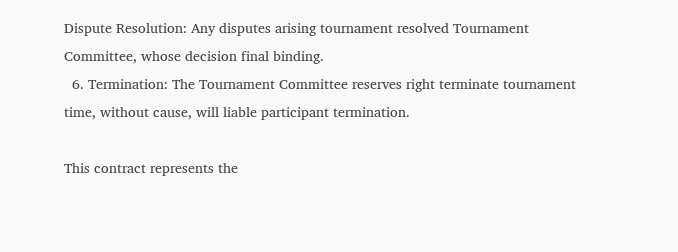Dispute Resolution: Any disputes arising tournament resolved Tournament Committee, whose decision final binding.
  6. Termination: The Tournament Committee reserves right terminate tournament time, without cause, will liable participant termination.

This contract represents the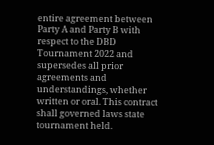entire agreement between Party A and Party B with respect to the DBD Tournament 2022 and supersedes all prior agreements and understandings, whether written or oral. This contract shall governed laws state tournament held.